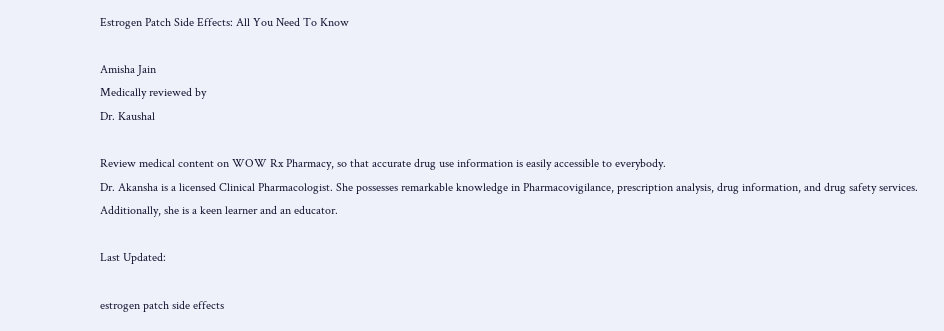Estrogen Patch Side Effects: All You Need To Know

Amisha Jain
Medically reviewed by
Dr. Kaushal

Review medical content on WOW Rx Pharmacy, so that accurate drug use information is easily accessible to everybody.
Dr. Akansha is a licensed Clinical Pharmacologist. She possesses remarkable knowledge in Pharmacovigilance, prescription analysis, drug information, and drug safety services. Additionally, she is a keen learner and an educator.

Last Updated:

estrogen patch side effects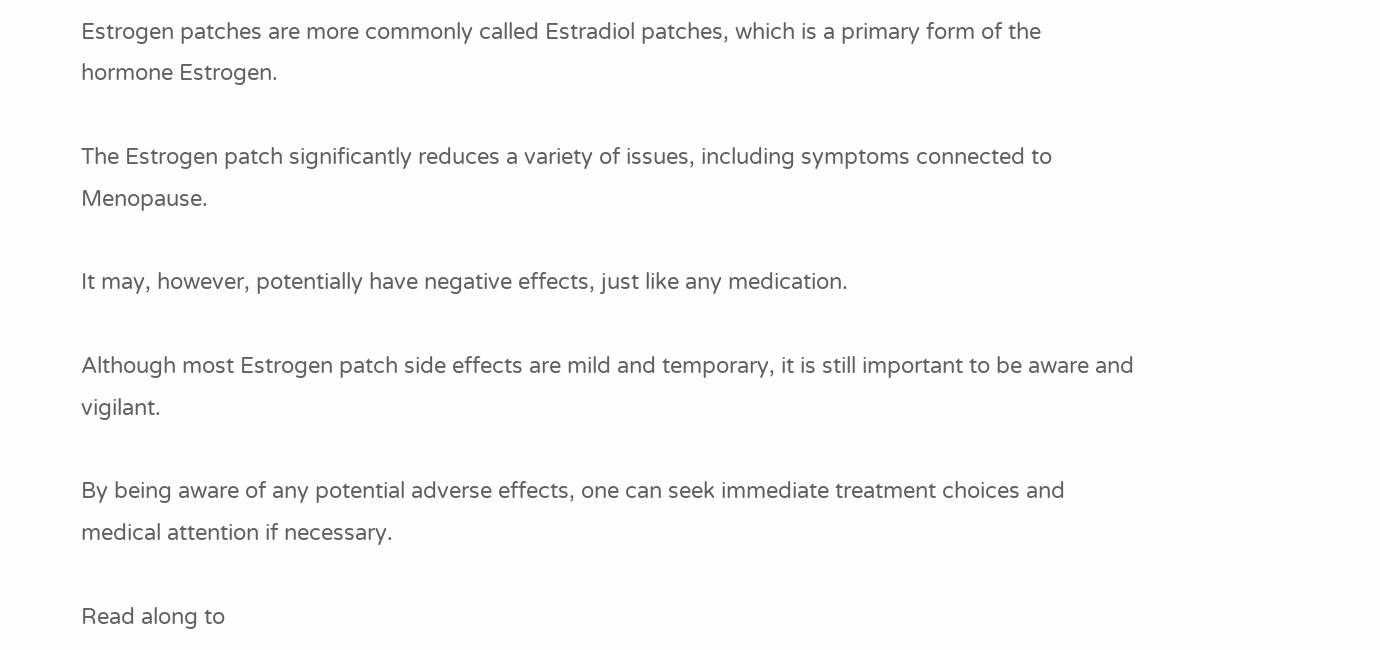Estrogen patches are more commonly called Estradiol patches, which is a primary form of the hormone Estrogen.

The Estrogen patch significantly reduces a variety of issues, including symptoms connected to Menopause.

It may, however, potentially have negative effects, just like any medication.

Although most Estrogen patch side effects are mild and temporary, it is still important to be aware and vigilant.

By being aware of any potential adverse effects, one can seek immediate treatment choices and medical attention if necessary.

Read along to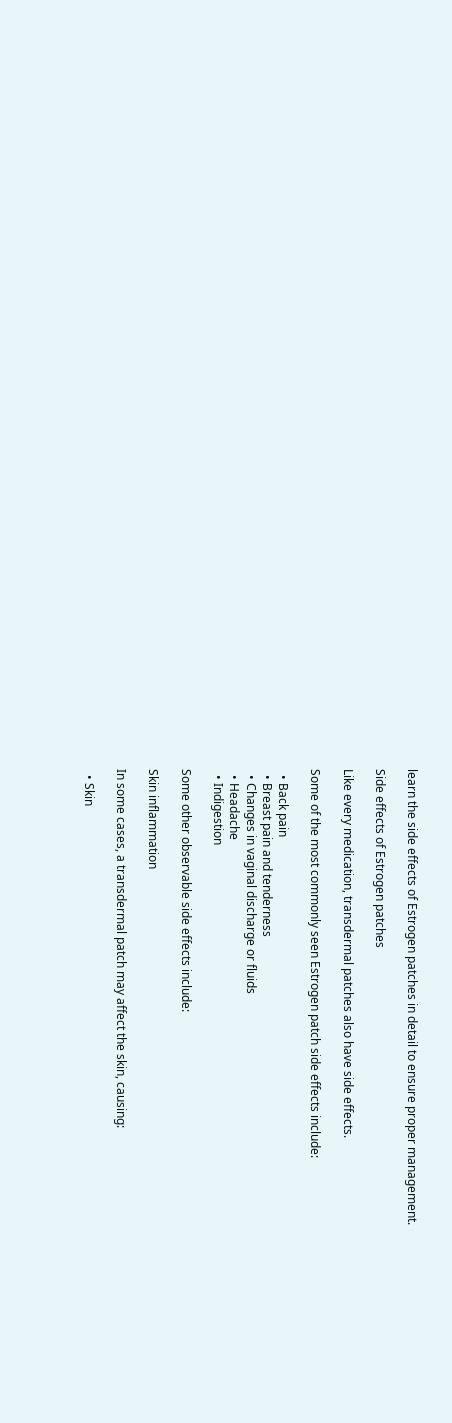learn the side effects of Estrogen patches in detail to ensure proper management.

Side effects of Estrogen patches

Like every medication, transdermal patches also have side effects.

Some of the most commonly seen Estrogen patch side effects include:

  • Back pain
  • Breast pain and tenderness
  • Changes in vaginal discharge or fluids
  • Headache
  • Indigestion

Some other observable side effects include:

Skin inflammation

In some cases, a transdermal patch may affect the skin, causing:

  • Skin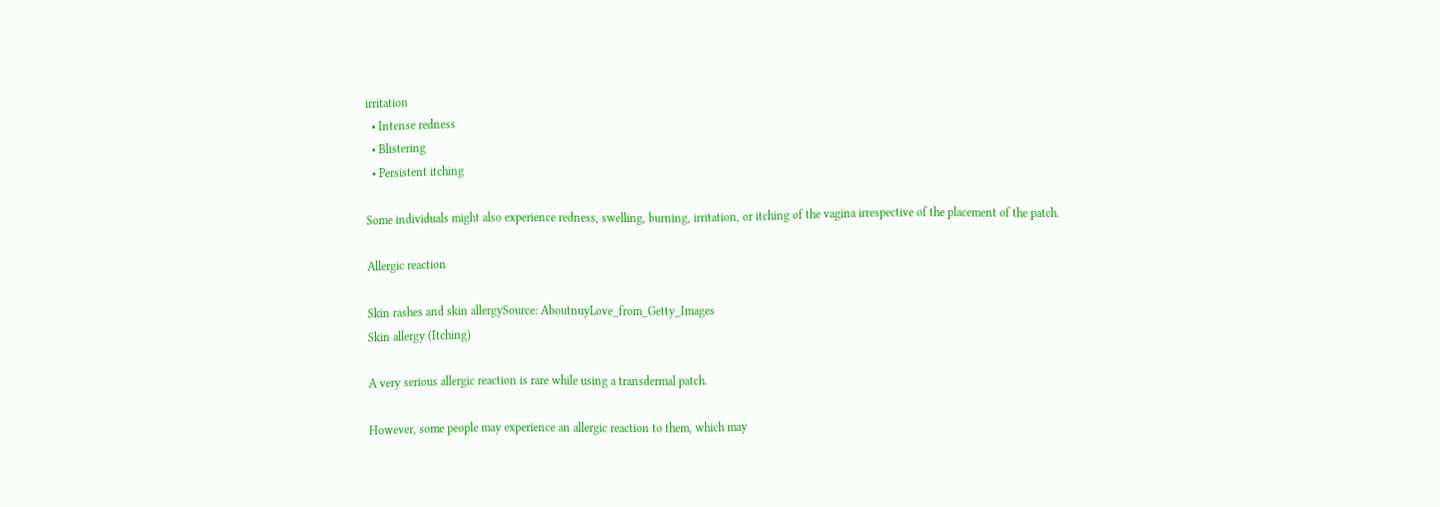irritation
  • Intense redness
  • Blistering
  • Persistent itching

Some individuals might also experience redness, swelling, burning, irritation, or itching of the vagina irrespective of the placement of the patch.

Allergic reaction

Skin rashes and skin allergySource: AboutnuyLove_from_Getty_Images
Skin allergy (Itching)

A very serious allergic reaction is rare while using a transdermal patch.

However, some people may experience an allergic reaction to them, which may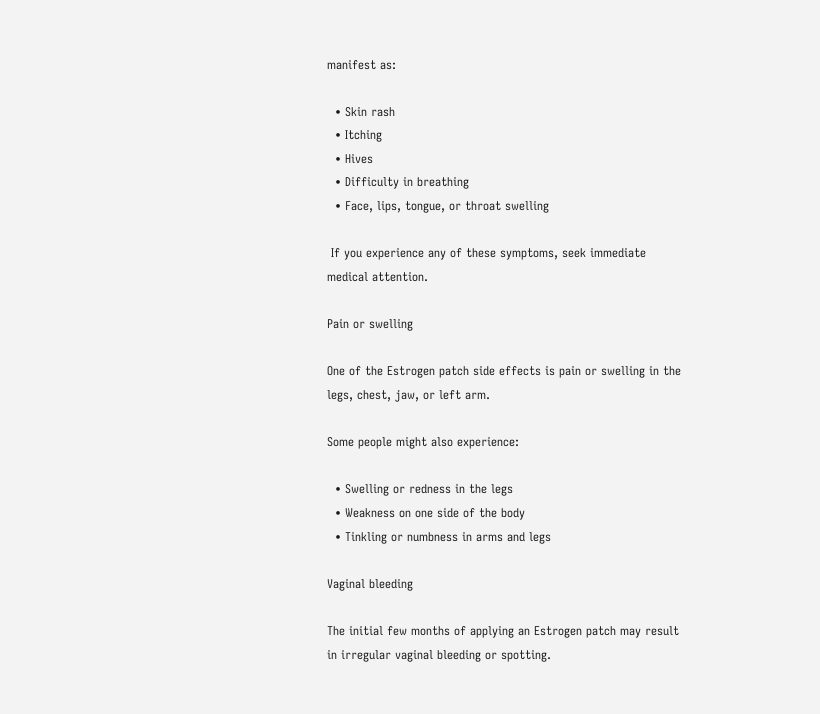manifest as:

  • Skin rash
  • Itching
  • Hives
  • Difficulty in breathing
  • Face, lips, tongue, or throat swelling

 If you experience any of these symptoms, seek immediate medical attention.

Pain or swelling

One of the Estrogen patch side effects is pain or swelling in the legs, chest, jaw, or left arm.

Some people might also experience:

  • Swelling or redness in the legs
  • Weakness on one side of the body
  • Tinkling or numbness in arms and legs

Vaginal bleeding

The initial few months of applying an Estrogen patch may result in irregular vaginal bleeding or spotting.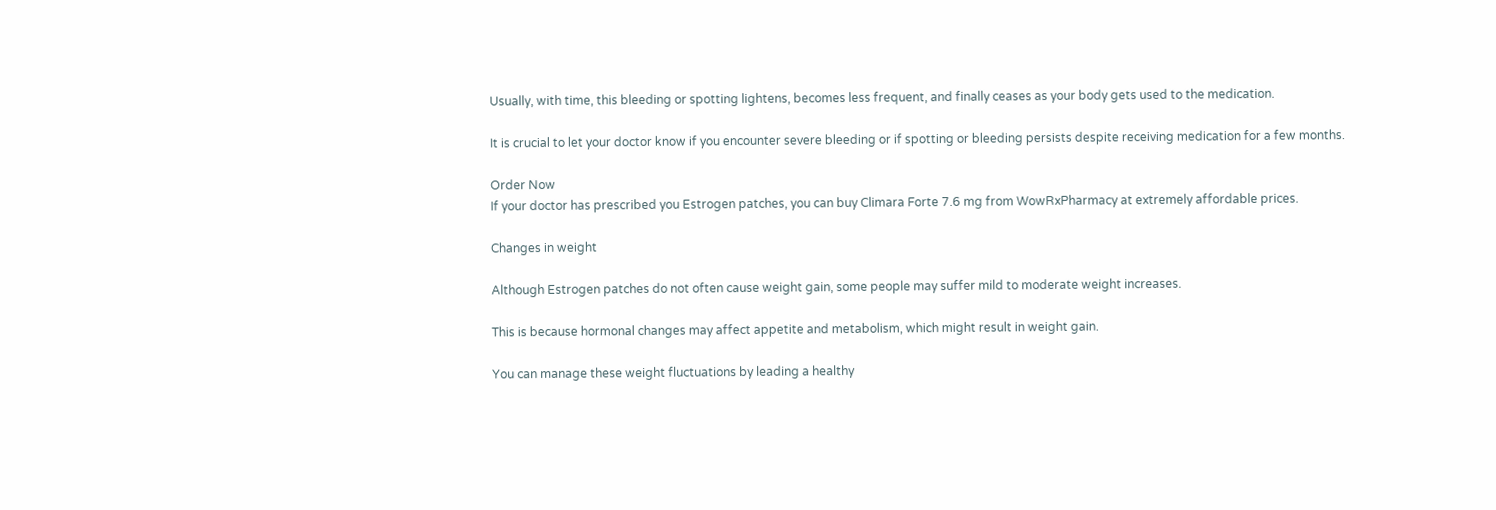Usually, with time, this bleeding or spotting lightens, becomes less frequent, and finally ceases as your body gets used to the medication.

It is crucial to let your doctor know if you encounter severe bleeding or if spotting or bleeding persists despite receiving medication for a few months.

Order Now
If your doctor has prescribed you Estrogen patches, you can buy Climara Forte 7.6 mg from WowRxPharmacy at extremely affordable prices.

Changes in weight

Although Estrogen patches do not often cause weight gain, some people may suffer mild to moderate weight increases.

This is because hormonal changes may affect appetite and metabolism, which might result in weight gain.

You can manage these weight fluctuations by leading a healthy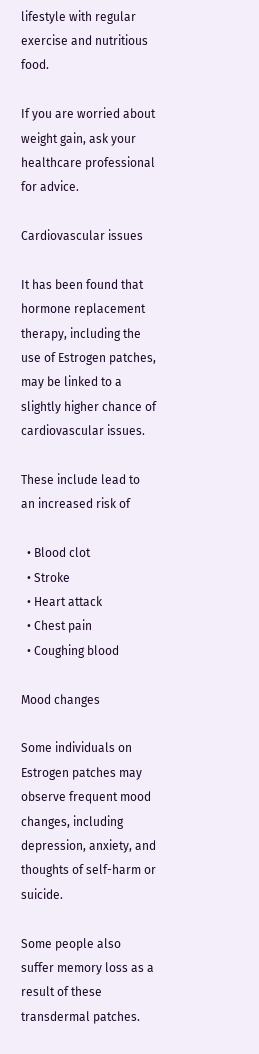lifestyle with regular exercise and nutritious food.

If you are worried about weight gain, ask your healthcare professional for advice.

Cardiovascular issues

It has been found that hormone replacement therapy, including the use of Estrogen patches, may be linked to a slightly higher chance of cardiovascular issues.

These include lead to an increased risk of

  • Blood clot
  • Stroke
  • Heart attack
  • Chest pain
  • Coughing blood

Mood changes

Some individuals on Estrogen patches may observe frequent mood changes, including depression, anxiety, and thoughts of self-harm or suicide.

Some people also suffer memory loss as a result of these transdermal patches.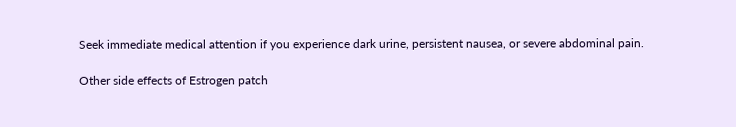Seek immediate medical attention if you experience dark urine, persistent nausea, or severe abdominal pain.

Other side effects of Estrogen patch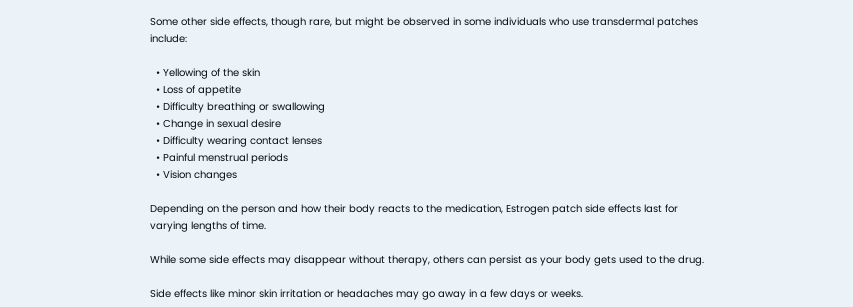Some other side effects, though rare, but might be observed in some individuals who use transdermal patches include:

  • Yellowing of the skin
  • Loss of appetite
  • Difficulty breathing or swallowing
  • Change in sexual desire
  • Difficulty wearing contact lenses
  • Painful menstrual periods
  • Vision changes

Depending on the person and how their body reacts to the medication, Estrogen patch side effects last for varying lengths of time.

While some side effects may disappear without therapy, others can persist as your body gets used to the drug.

Side effects like minor skin irritation or headaches may go away in a few days or weeks.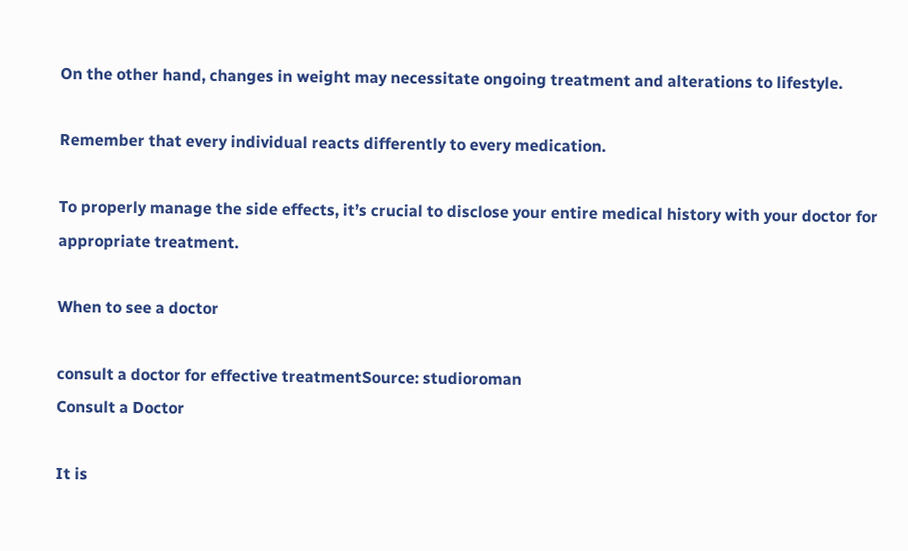On the other hand, changes in weight may necessitate ongoing treatment and alterations to lifestyle.

Remember that every individual reacts differently to every medication.

To properly manage the side effects, it’s crucial to disclose your entire medical history with your doctor for appropriate treatment.

When to see a doctor

consult a doctor for effective treatmentSource: studioroman
Consult a Doctor

It is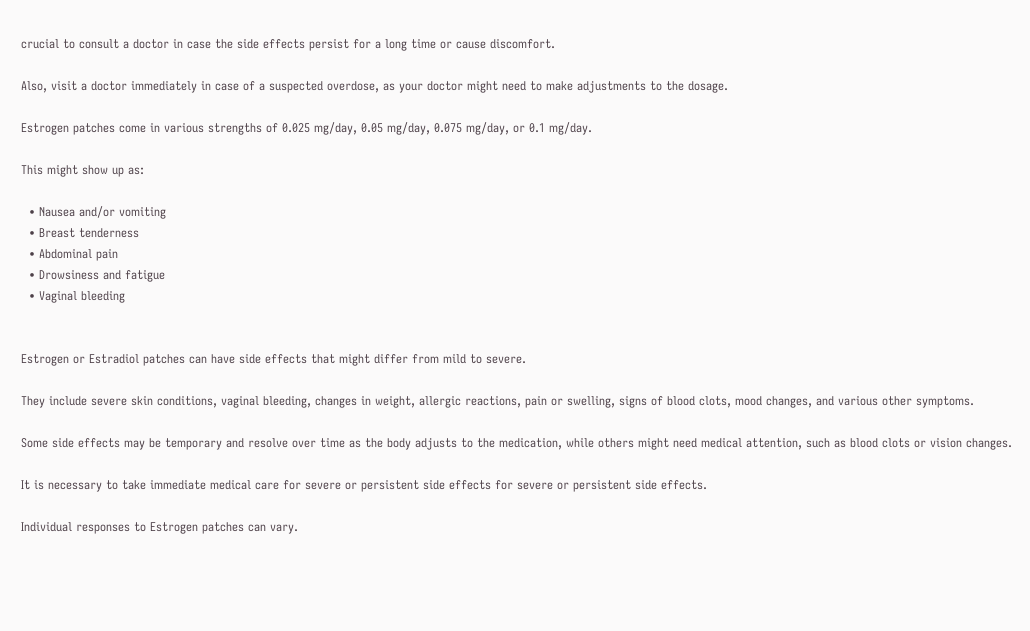crucial to consult a doctor in case the side effects persist for a long time or cause discomfort.

Also, visit a doctor immediately in case of a suspected overdose, as your doctor might need to make adjustments to the dosage.

Estrogen patches come in various strengths of 0.025 mg/day, 0.05 mg/day, 0.075 mg/day, or 0.1 mg/day.

This might show up as:

  • Nausea and/or vomiting
  • Breast tenderness
  • Abdominal pain
  • Drowsiness and fatigue
  • Vaginal bleeding


Estrogen or Estradiol patches can have side effects that might differ from mild to severe.

They include severe skin conditions, vaginal bleeding, changes in weight, allergic reactions, pain or swelling, signs of blood clots, mood changes, and various other symptoms.

Some side effects may be temporary and resolve over time as the body adjusts to the medication, while others might need medical attention, such as blood clots or vision changes.

It is necessary to take immediate medical care for severe or persistent side effects for severe or persistent side effects.

Individual responses to Estrogen patches can vary.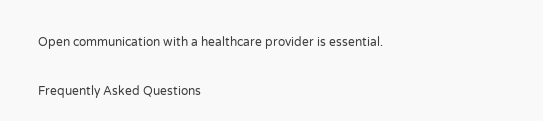Open communication with a healthcare provider is essential.

Frequently Asked Questions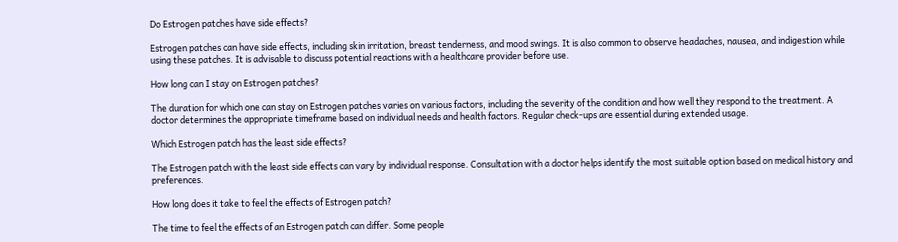Do Estrogen patches have side effects?

Estrogen patches can have side effects, including skin irritation, breast tenderness, and mood swings. It is also common to observe headaches, nausea, and indigestion while using these patches. It is advisable to discuss potential reactions with a healthcare provider before use.

How long can I stay on Estrogen patches?

The duration for which one can stay on Estrogen patches varies on various factors, including the severity of the condition and how well they respond to the treatment. A doctor determines the appropriate timeframe based on individual needs and health factors. Regular check-ups are essential during extended usage.

Which Estrogen patch has the least side effects?

The Estrogen patch with the least side effects can vary by individual response. Consultation with a doctor helps identify the most suitable option based on medical history and preferences.

How long does it take to feel the effects of Estrogen patch?

The time to feel the effects of an Estrogen patch can differ. Some people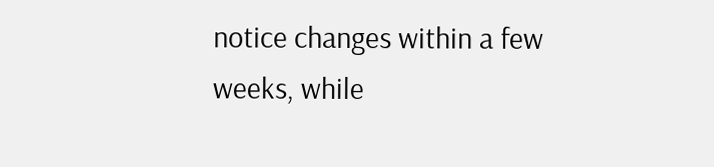notice changes within a few weeks, while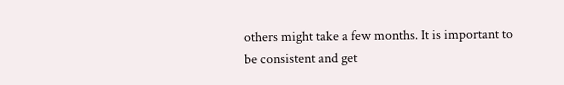others might take a few months. It is important to be consistent and get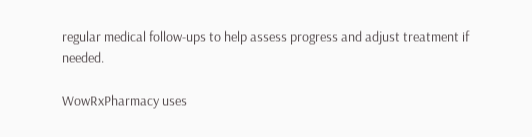regular medical follow-ups to help assess progress and adjust treatment if needed.

WowRxPharmacy uses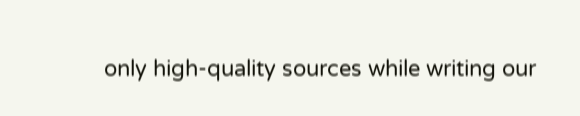only high-quality sources while writing our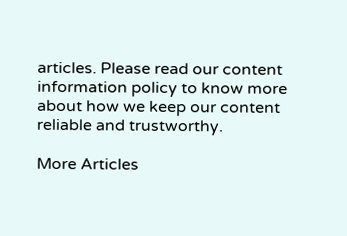articles. Please read our content information policy to know more about how we keep our content reliable and trustworthy.

More Articles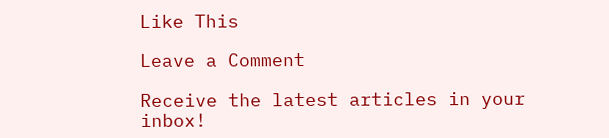Like This

Leave a Comment

Receive the latest articles in your inbox!